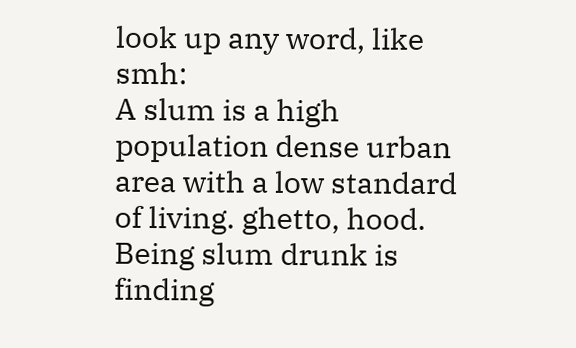look up any word, like smh:
A slum is a high population dense urban area with a low standard of living. ghetto, hood. Being slum drunk is finding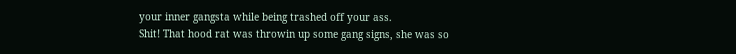your inner gangsta while being trashed off your ass.
Shit! That hood rat was throwin up some gang signs, she was so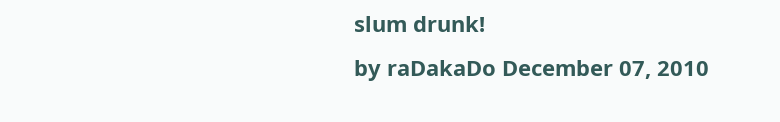slum drunk!
by raDakaDo December 07, 2010